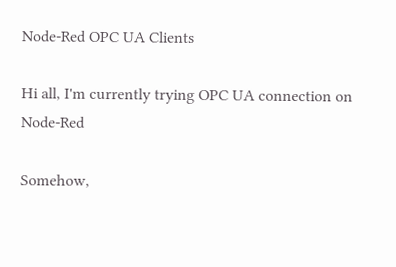Node-Red OPC UA Clients

Hi all, I'm currently trying OPC UA connection on Node-Red

Somehow,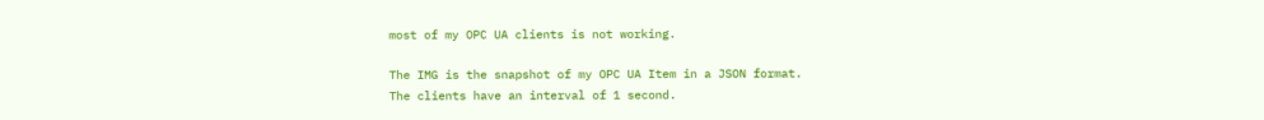most of my OPC UA clients is not working.

The IMG is the snapshot of my OPC UA Item in a JSON format.
The clients have an interval of 1 second.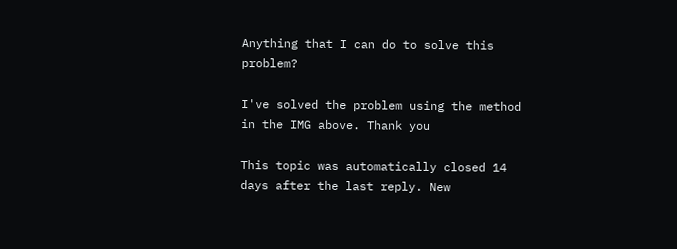Anything that I can do to solve this problem?

I've solved the problem using the method in the IMG above. Thank you

This topic was automatically closed 14 days after the last reply. New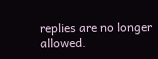replies are no longer allowed.